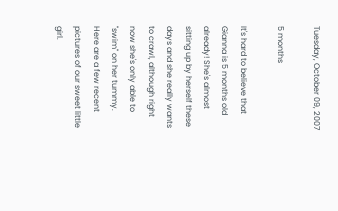Tuesday, October 09, 2007

5 months

It's hard to believe that Gianna is 5 months old already! She's almost sitting up by herself these days and she really wants to crawl, although right now she's only able to "swim" on her tummy. Here are a few recent pictures of our sweet little girl.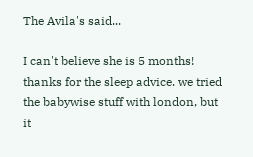The Avila's said...

I can't believe she is 5 months! thanks for the sleep advice. we tried the babywise stuff with london, but it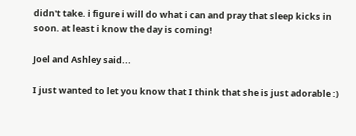didn't take. i figure i will do what i can and pray that sleep kicks in soon. at least i know the day is coming!

Joel and Ashley said...

I just wanted to let you know that I think that she is just adorable :)